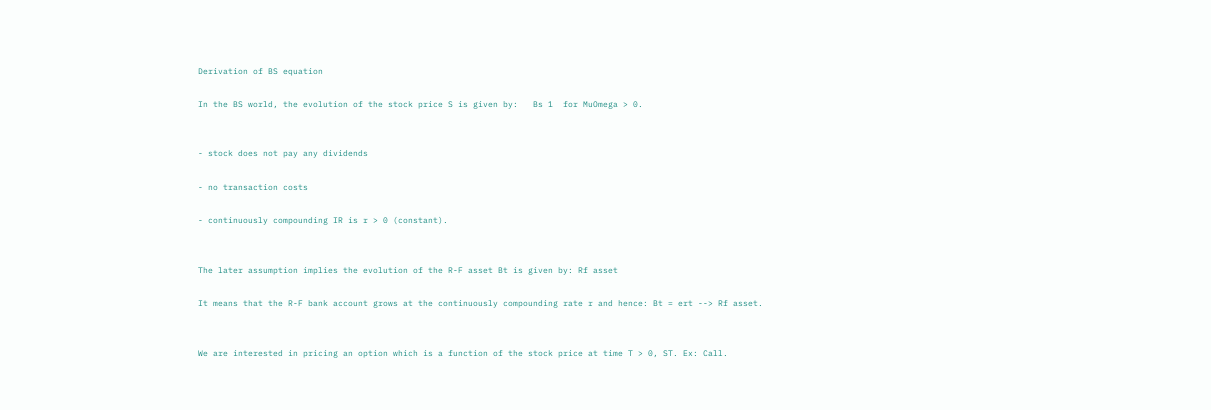Derivation of BS equation

In the BS world, the evolution of the stock price S is given by:   Bs 1  for MuOmega > 0.


- stock does not pay any dividends

- no transaction costs

- continuously compounding IR is r > 0 (constant).


The later assumption implies the evolution of the R-F asset Bt is given by: Rf asset

It means that the R-F bank account grows at the continuously compounding rate r and hence: Bt = ert --> Rf asset.


We are interested in pricing an option which is a function of the stock price at time T > 0, ST. Ex: Call.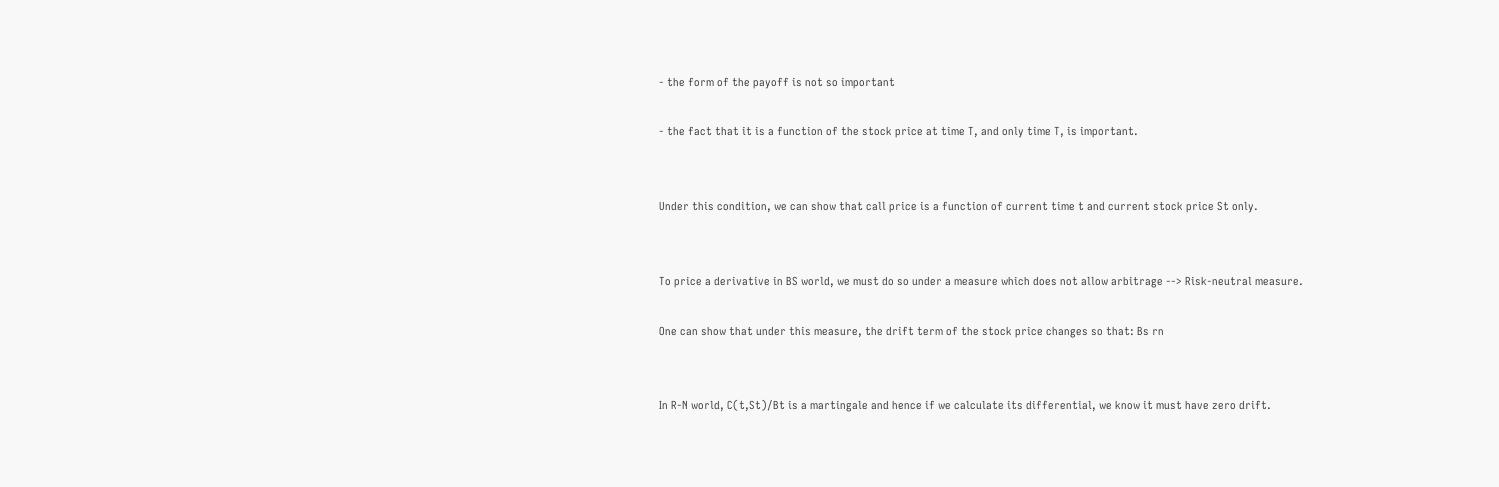- the form of the payoff is not so important

- the fact that it is a function of the stock price at time T, and only time T, is important.


Under this condition, we can show that call price is a function of current time t and current stock price St only.


To price a derivative in BS world, we must do so under a measure which does not allow arbitrage --> Risk-neutral measure.

One can show that under this measure, the drift term of the stock price changes so that: Bs rn


In R-N world, C(t,St)/Bt is a martingale and hence if we calculate its differential, we know it must have zero drift.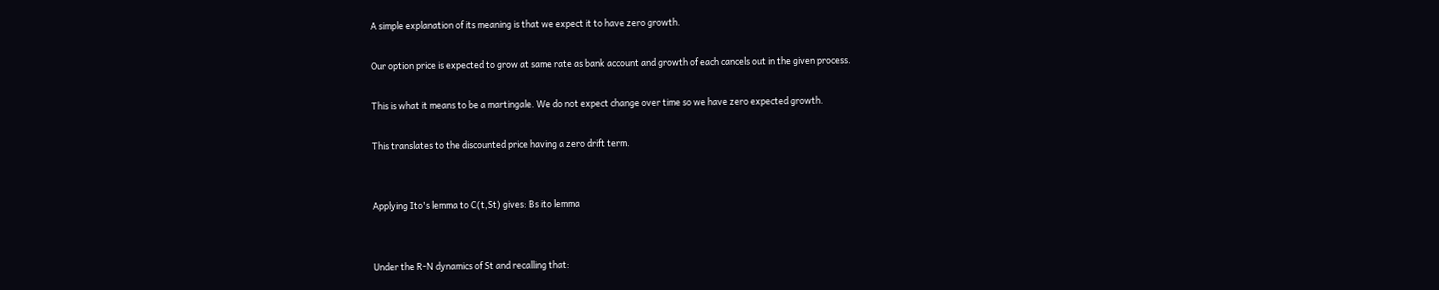A simple explanation of its meaning is that we expect it to have zero growth.

Our option price is expected to grow at same rate as bank account and growth of each cancels out in the given process.

This is what it means to be a martingale. We do not expect change over time so we have zero expected growth.

This translates to the discounted price having a zero drift term.


Applying Ito's lemma to C(t,St) gives: Bs ito lemma


Under the R-N dynamics of St and recalling that: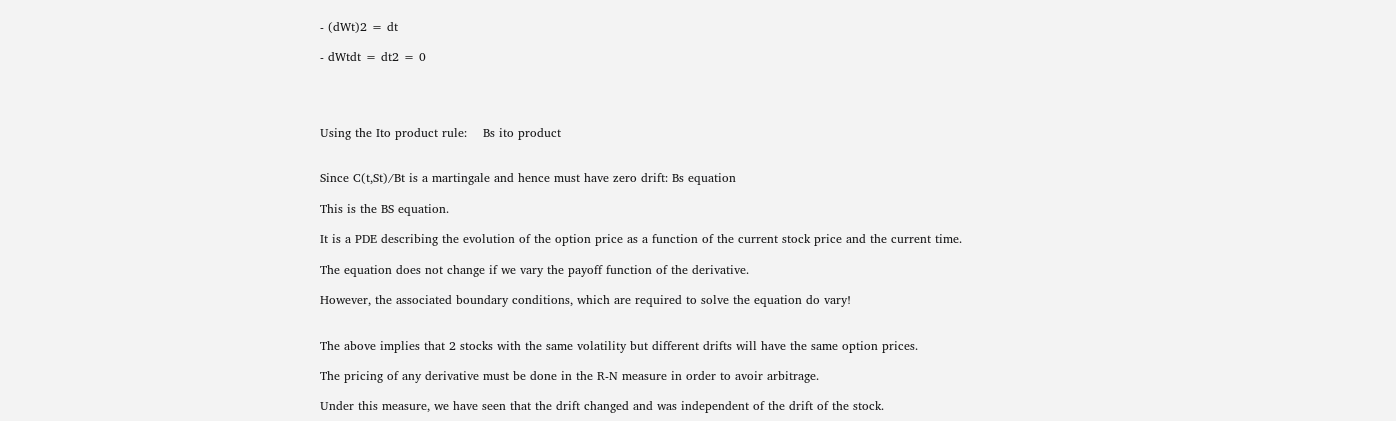- (dWt)2 = dt

- dWtdt = dt2 = 0




Using the Ito product rule:    Bs ito product


Since C(t,St)/Bt is a martingale and hence must have zero drift: Bs equation

This is the BS equation.

It is a PDE describing the evolution of the option price as a function of the current stock price and the current time.

The equation does not change if we vary the payoff function of the derivative.

However, the associated boundary conditions, which are required to solve the equation do vary!


The above implies that 2 stocks with the same volatility but different drifts will have the same option prices.

The pricing of any derivative must be done in the R-N measure in order to avoir arbitrage.

Under this measure, we have seen that the drift changed and was independent of the drift of the stock.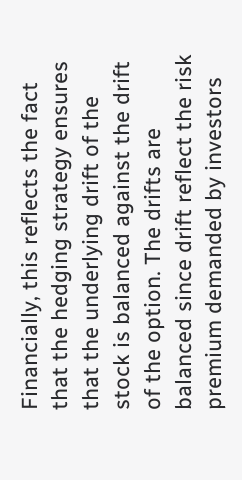Financially, this reflects the fact that the hedging strategy ensures that the underlying drift of the stock is balanced against the drift of the option. The drifts are balanced since drift reflect the risk premium demanded by investors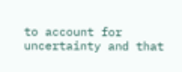to account for uncertainty and that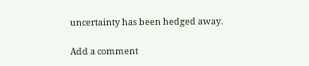uncertainty has been hedged away.

Add a comment